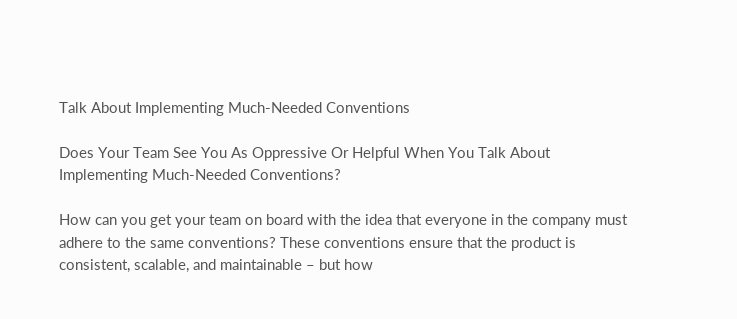Talk About Implementing Much-Needed Conventions

Does Your Team See You As Oppressive Or Helpful When You Talk About Implementing Much-Needed Conventions?

How can you get your team on board with the idea that everyone in the company must adhere to the same conventions? These conventions ensure that the product is consistent, scalable, and maintainable – but how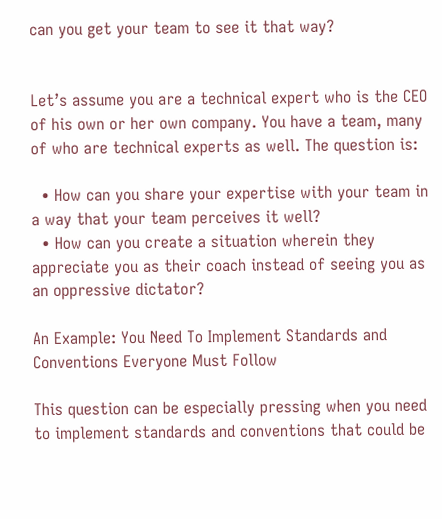can you get your team to see it that way?


Let’s assume you are a technical expert who is the CEO of his own or her own company. You have a team, many of who are technical experts as well. The question is:

  • How can you share your expertise with your team in a way that your team perceives it well?
  • How can you create a situation wherein they appreciate you as their coach instead of seeing you as an oppressive dictator?

An Example: You Need To Implement Standards and Conventions Everyone Must Follow

This question can be especially pressing when you need to implement standards and conventions that could be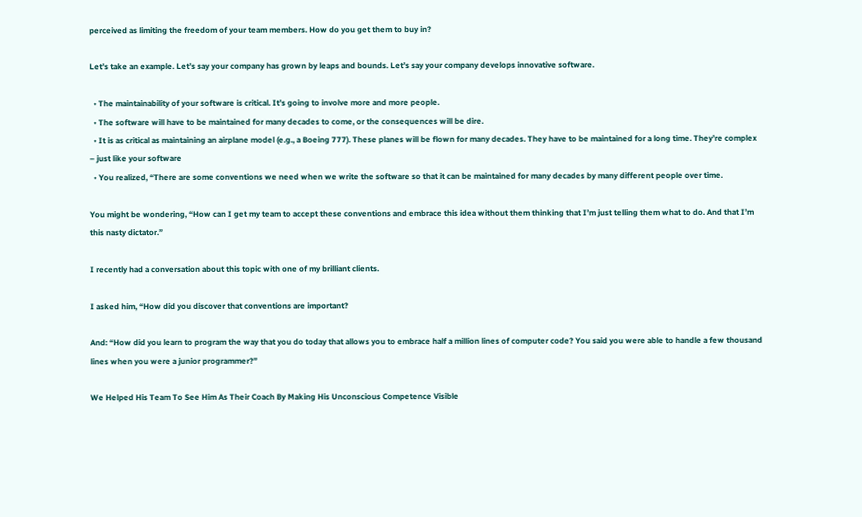perceived as limiting the freedom of your team members. How do you get them to buy in?

Let’s take an example. Let’s say your company has grown by leaps and bounds. Let’s say your company develops innovative software.

  • The maintainability of your software is critical. It’s going to involve more and more people.
  • The software will have to be maintained for many decades to come, or the consequences will be dire.
  • It is as critical as maintaining an airplane model (e.g., a Boeing 777). These planes will be flown for many decades. They have to be maintained for a long time. They’re complex – just like your software
  • You realized, “There are some conventions we need when we write the software so that it can be maintained for many decades by many different people over time.

You might be wondering, “How can I get my team to accept these conventions and embrace this idea without them thinking that I’m just telling them what to do. And that I’m this nasty dictator.”

I recently had a conversation about this topic with one of my brilliant clients.

I asked him, “How did you discover that conventions are important?

And: “How did you learn to program the way that you do today that allows you to embrace half a million lines of computer code? You said you were able to handle a few thousand lines when you were a junior programmer?”

We Helped His Team To See Him As Their Coach By Making His Unconscious Competence Visible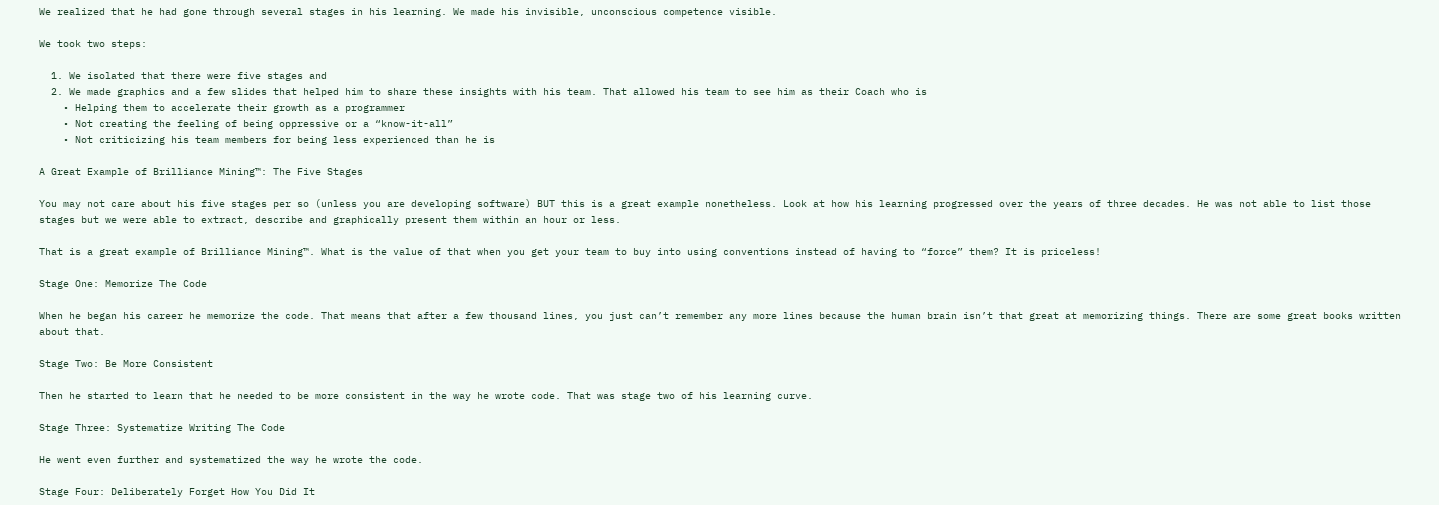We realized that he had gone through several stages in his learning. We made his invisible, unconscious competence visible.

We took two steps:

  1. We isolated that there were five stages and
  2. We made graphics and a few slides that helped him to share these insights with his team. That allowed his team to see him as their Coach who is
    • Helping them to accelerate their growth as a programmer
    • Not creating the feeling of being oppressive or a “know-it-all”
    • Not criticizing his team members for being less experienced than he is

A Great Example of Brilliance Mining™: The Five Stages

You may not care about his five stages per so (unless you are developing software) BUT this is a great example nonetheless. Look at how his learning progressed over the years of three decades. He was not able to list those stages but we were able to extract, describe and graphically present them within an hour or less.

That is a great example of Brilliance Mining™. What is the value of that when you get your team to buy into using conventions instead of having to “force” them? It is priceless!

Stage One: Memorize The Code

When he began his career he memorize the code. That means that after a few thousand lines, you just can’t remember any more lines because the human brain isn’t that great at memorizing things. There are some great books written about that.

Stage Two: Be More Consistent

Then he started to learn that he needed to be more consistent in the way he wrote code. That was stage two of his learning curve.

Stage Three: Systematize Writing The Code

He went even further and systematized the way he wrote the code.

Stage Four: Deliberately Forget How You Did It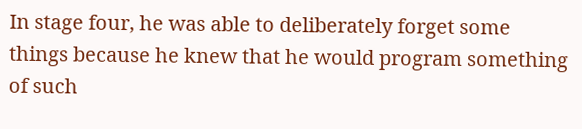In stage four, he was able to deliberately forget some things because he knew that he would program something of such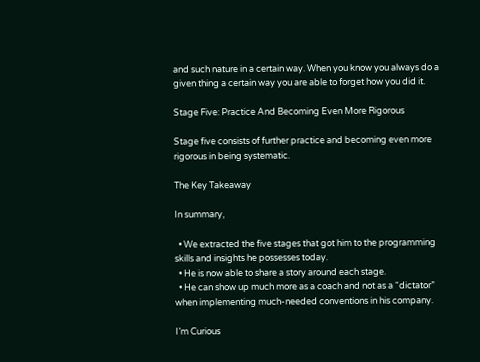and such nature in a certain way. When you know you always do a given thing a certain way you are able to forget how you did it.

Stage Five: Practice And Becoming Even More Rigorous

Stage five consists of further practice and becoming even more rigorous in being systematic.

The Key Takeaway

In summary,

  • We extracted the five stages that got him to the programming skills and insights he possesses today.
  • He is now able to share a story around each stage.
  • He can show up much more as a coach and not as a “dictator” when implementing much-needed conventions in his company.

I’m Curious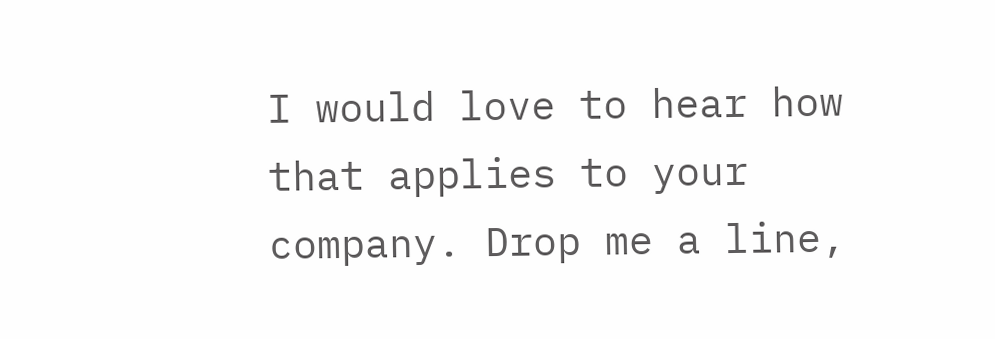I would love to hear how that applies to your company. Drop me a line,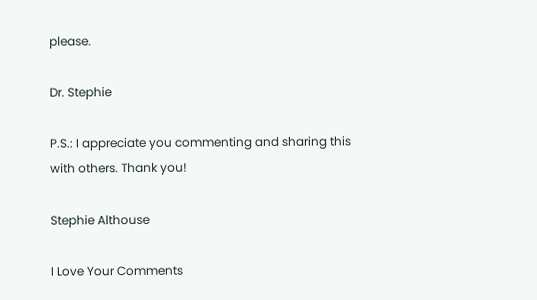please.

Dr. Stephie

P.S.: I appreciate you commenting and sharing this with others. Thank you!

Stephie Althouse

I Love Your Comments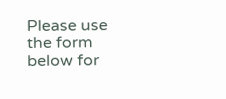Please use the form below for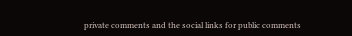private comments and the social links for public comments